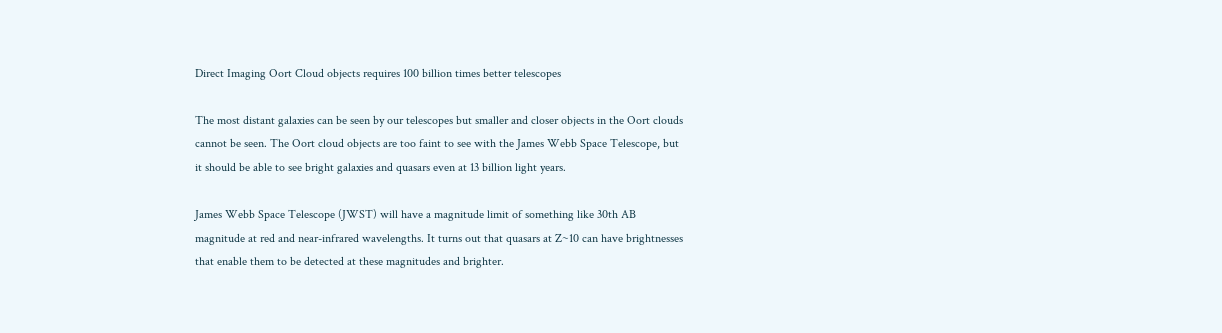Direct Imaging Oort Cloud objects requires 100 billion times better telescopes

The most distant galaxies can be seen by our telescopes but smaller and closer objects in the Oort clouds cannot be seen. The Oort cloud objects are too faint to see with the James Webb Space Telescope, but it should be able to see bright galaxies and quasars even at 13 billion light years.

James Webb Space Telescope (JWST) will have a magnitude limit of something like 30th AB magnitude at red and near-infrared wavelengths. It turns out that quasars at Z~10 can have brightnesses that enable them to be detected at these magnitudes and brighter.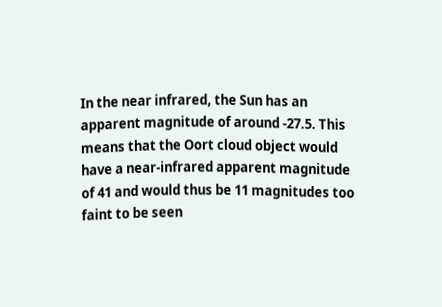In the near infrared, the Sun has an apparent magnitude of around -27.5. This means that the Oort cloud object would have a near-infrared apparent magnitude of 41 and would thus be 11 magnitudes too faint to be seen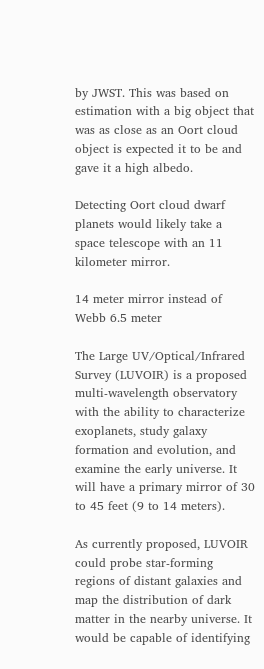by JWST. This was based on estimation with a big object that was as close as an Oort cloud object is expected it to be and gave it a high albedo.

Detecting Oort cloud dwarf planets would likely take a space telescope with an 11 kilometer mirror.

14 meter mirror instead of Webb 6.5 meter

The Large UV/Optical/Infrared Survey (LUVOIR) is a proposed multi-wavelength observatory with the ability to characterize exoplanets, study galaxy formation and evolution, and examine the early universe. It will have a primary mirror of 30 to 45 feet (9 to 14 meters).

As currently proposed, LUVOIR could probe star-forming regions of distant galaxies and map the distribution of dark matter in the nearby universe. It would be capable of identifying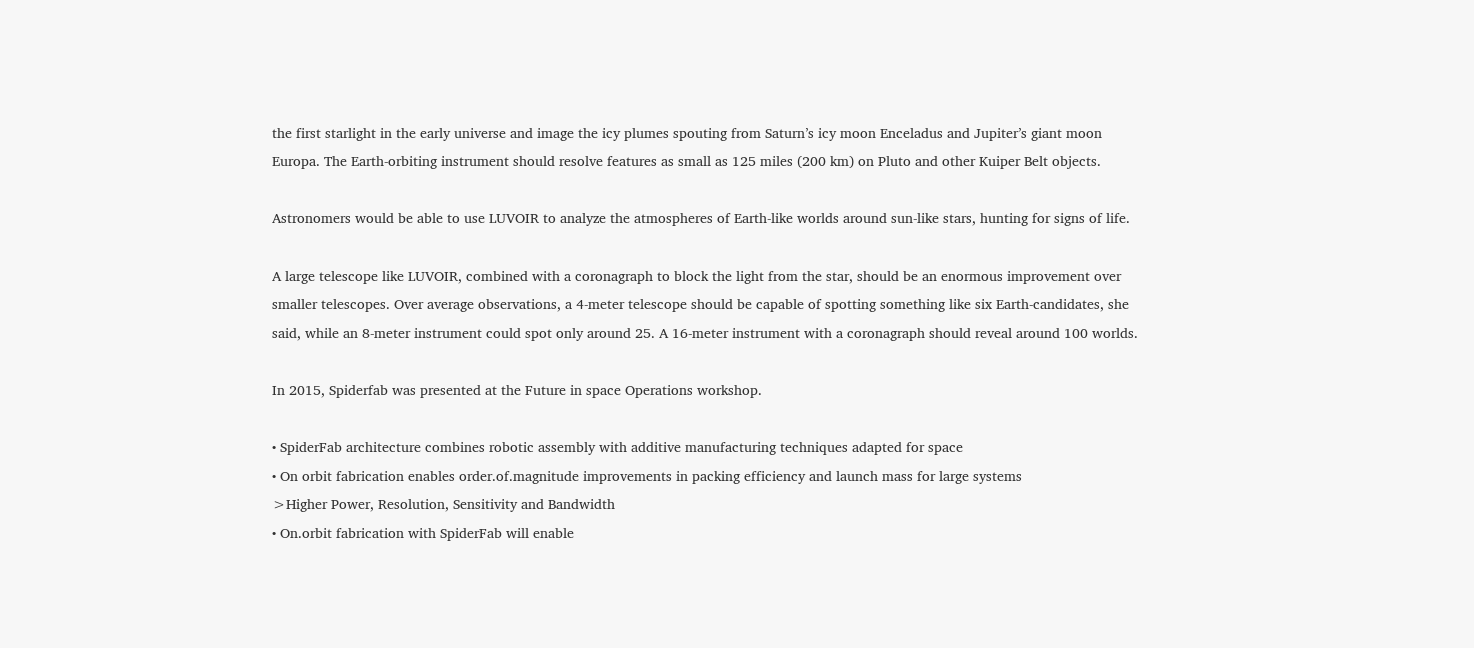the first starlight in the early universe and image the icy plumes spouting from Saturn’s icy moon Enceladus and Jupiter’s giant moon Europa. The Earth-orbiting instrument should resolve features as small as 125 miles (200 km) on Pluto and other Kuiper Belt objects.

Astronomers would be able to use LUVOIR to analyze the atmospheres of Earth-like worlds around sun-like stars, hunting for signs of life.

A large telescope like LUVOIR, combined with a coronagraph to block the light from the star, should be an enormous improvement over smaller telescopes. Over average observations, a 4-meter telescope should be capable of spotting something like six Earth-candidates, she said, while an 8-meter instrument could spot only around 25. A 16-meter instrument with a coronagraph should reveal around 100 worlds.

In 2015, Spiderfab was presented at the Future in space Operations workshop.

• SpiderFab architecture combines robotic assembly with additive manufacturing techniques adapted for space
• On orbit fabrication enables order.of.magnitude improvements in packing efficiency and launch mass for large systems
>Higher Power, Resolution, Sensitivity and Bandwidth
• On.orbit fabrication with SpiderFab will enable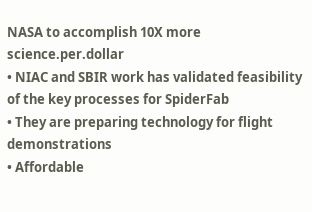NASA to accomplish 10X more science.per.dollar
• NIAC and SBIR work has validated feasibility of the key processes for SpiderFab
• They are preparing technology for flight demonstrations
• Affordable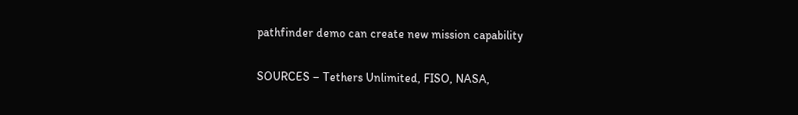pathfinder demo can create new mission capability

SOURCES – Tethers Unlimited, FISO, NASA,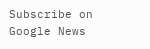Subscribe on Google News